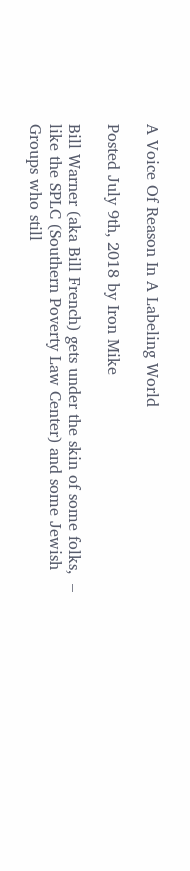A Voice Of Reason In A Labeling World

Posted July 9th, 2018 by Iron Mike

Bill Warner (aka Bill French) gets under the skin of some folks,  – like the SPLC (Southern Poverty Law Center) and some Jewish Groups who still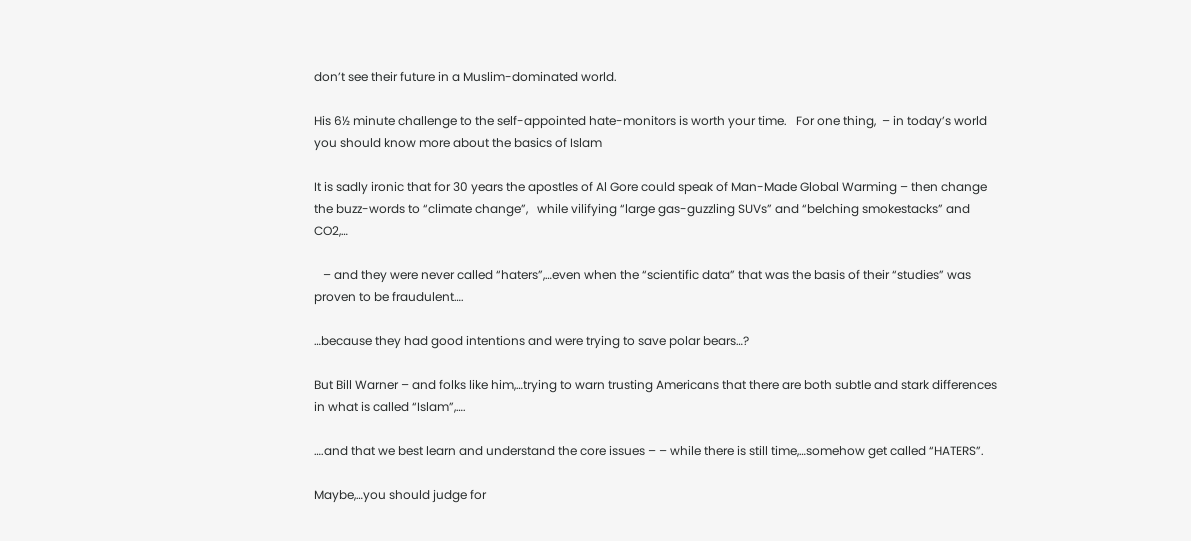don’t see their future in a Muslim-dominated world.

His 6½ minute challenge to the self-appointed hate-monitors is worth your time.   For one thing,  – in today’s world you should know more about the basics of Islam

It is sadly ironic that for 30 years the apostles of Al Gore could speak of Man-Made Global Warming – then change the buzz-words to “climate change”,   while vilifying “large gas-guzzling SUVs” and “belching smokestacks” and CO2,…

   – and they were never called “haters”,…even when the “scientific data” that was the basis of their “studies” was proven to be fraudulent….

…because they had good intentions and were trying to save polar bears…?

But Bill Warner – and folks like him,…trying to warn trusting Americans that there are both subtle and stark differences in what is called “Islam”,….

….and that we best learn and understand the core issues – – while there is still time,…somehow get called “HATERS”.

Maybe,…you should judge for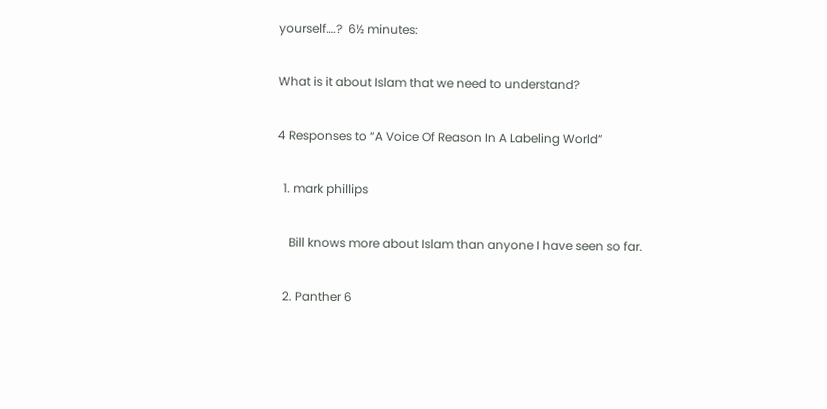yourself….?  6½ minutes:

What is it about Islam that we need to understand?

4 Responses to “A Voice Of Reason In A Labeling World”

  1. mark phillips

    Bill knows more about Islam than anyone I have seen so far.

  2. Panther 6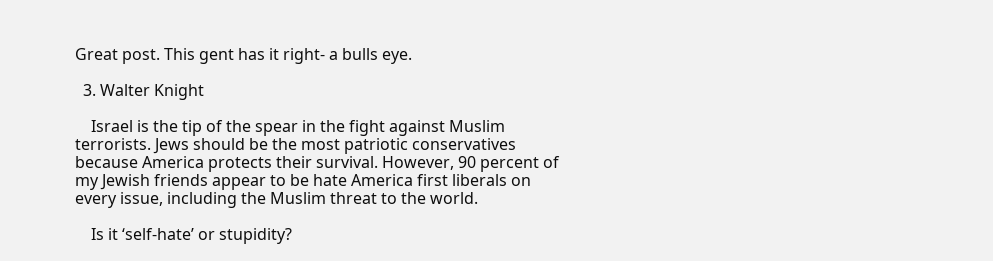Great post. This gent has it right- a bulls eye.

  3. Walter Knight

    Israel is the tip of the spear in the fight against Muslim terrorists. Jews should be the most patriotic conservatives because America protects their survival. However, 90 percent of my Jewish friends appear to be hate America first liberals on every issue, including the Muslim threat to the world.

    Is it ‘self-hate’ or stupidity?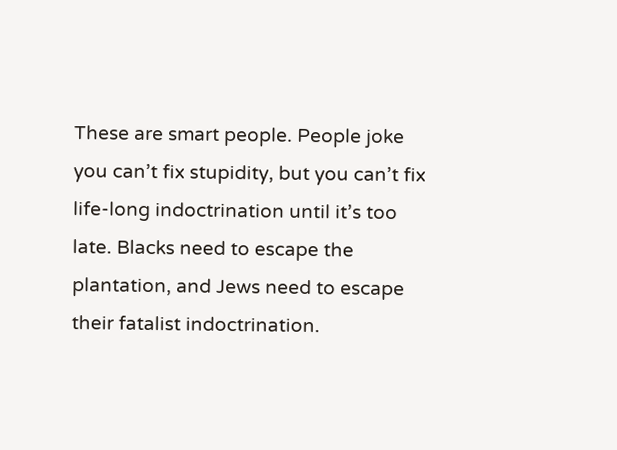These are smart people. People joke you can’t fix stupidity, but you can’t fix life-long indoctrination until it’s too late. Blacks need to escape the plantation, and Jews need to escape their fatalist indoctrination.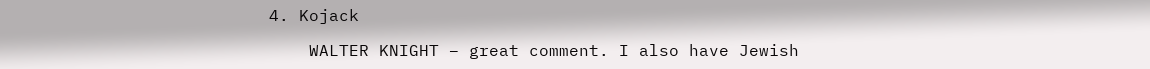4. Kojack

    WALTER KNIGHT – great comment. I also have Jewish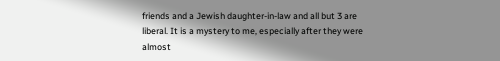friends and a Jewish daughter-in-law and all but 3 are liberal. It is a mystery to me, especially after they were almost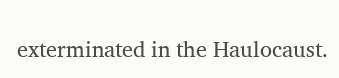exterminated in the Haulocaust.